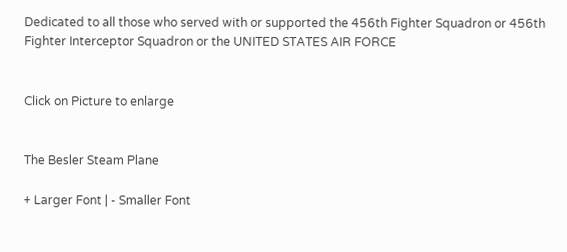Dedicated to all those who served with or supported the 456th Fighter Squadron or 456th Fighter Interceptor Squadron or the UNITED STATES AIR FORCE


Click on Picture to enlarge


The Besler Steam Plane

+ Larger Font | - Smaller Font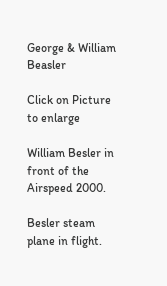George & William Beasler

Click on Picture to enlarge

William Besler in front of the Airspeed 2000.

Besler steam plane in flight.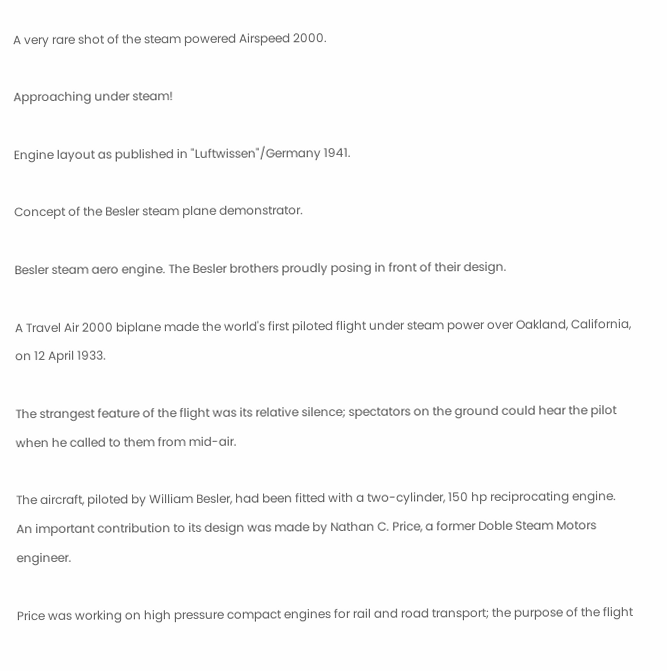A very rare shot of the steam powered Airspeed 2000.

Approaching under steam!

Engine layout as published in "Luftwissen"/Germany 1941.

Concept of the Besler steam plane demonstrator.

Besler steam aero engine. The Besler brothers proudly posing in front of their design.

A Travel Air 2000 biplane made the world's first piloted flight under steam power over Oakland, California, on 12 April 1933.

The strangest feature of the flight was its relative silence; spectators on the ground could hear the pilot when he called to them from mid-air.

The aircraft, piloted by William Besler, had been fitted with a two-cylinder, 150 hp reciprocating engine.
An important contribution to its design was made by Nathan C. Price, a former Doble Steam Motors engineer.

Price was working on high pressure compact engines for rail and road transport; the purpose of the flight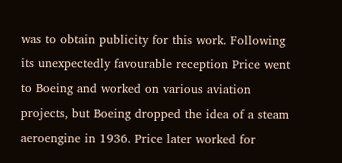was to obtain publicity for this work. Following its unexpectedly favourable reception Price went to Boeing and worked on various aviation projects, but Boeing dropped the idea of a steam aeroengine in 1936. Price later worked for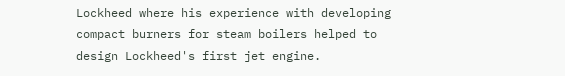Lockheed where his experience with developing compact burners for steam boilers helped to design Lockheed's first jet engine.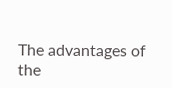The advantages of the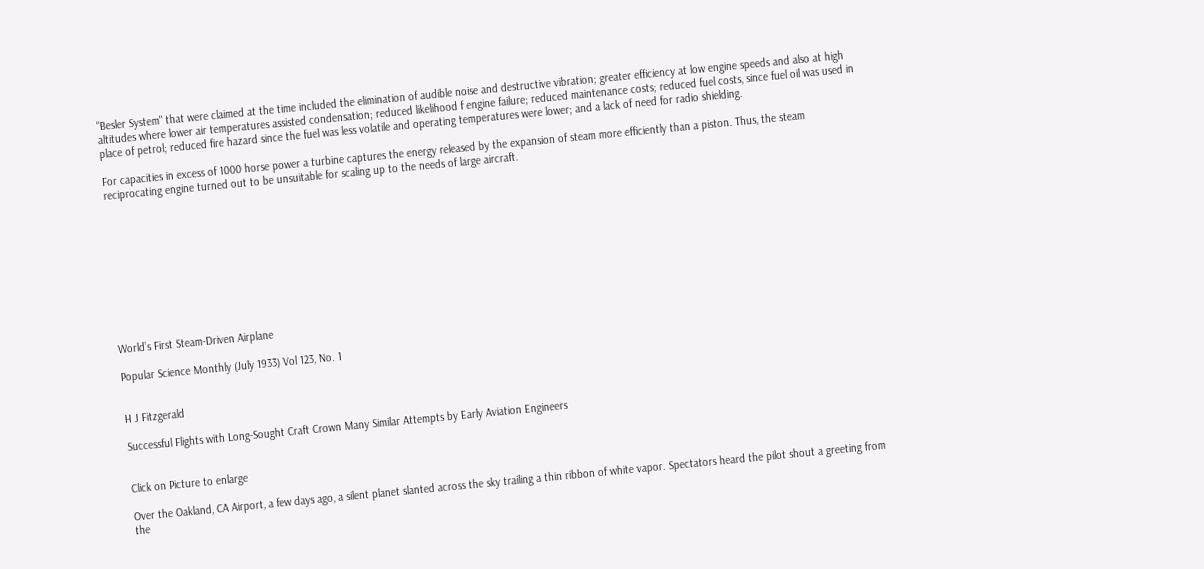"Besler System" that were claimed at the time included the elimination of audible noise and destructive vibration; greater efficiency at low engine speeds and also at high altitudes where lower air temperatures assisted condensation; reduced likelihood f engine failure; reduced maintenance costs; reduced fuel costs, since fuel oil was used in place of petrol; reduced fire hazard since the fuel was less volatile and operating temperatures were lower; and a lack of need for radio shielding.

For capacities in excess of 1000 horse power a turbine captures the energy released by the expansion of steam more efficiently than a piston. Thus, the steam reciprocating engine turned out to be unsuitable for scaling up to the needs of large aircraft.










World’s First Steam-Driven Airplane

Popular Science Monthly (July 1933) Vol 123, No. 1


H J Fitzgerald

Successful Flights with Long-Sought Craft Crown Many Similar Attempts by Early Aviation Engineers


Click on Picture to enlarge

Over the Oakland, CA Airport, a few days ago, a silent planet slanted across the sky trailing a thin ribbon of white vapor. Spectators heard the pilot shout a greeting from the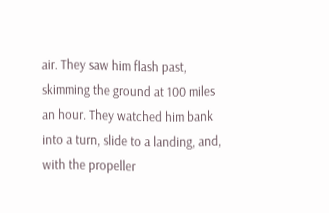air. They saw him flash past, skimming the ground at 100 miles an hour. They watched him bank into a turn, slide to a landing, and, with the propeller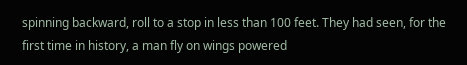spinning backward, roll to a stop in less than 100 feet. They had seen, for the first time in history, a man fly on wings powered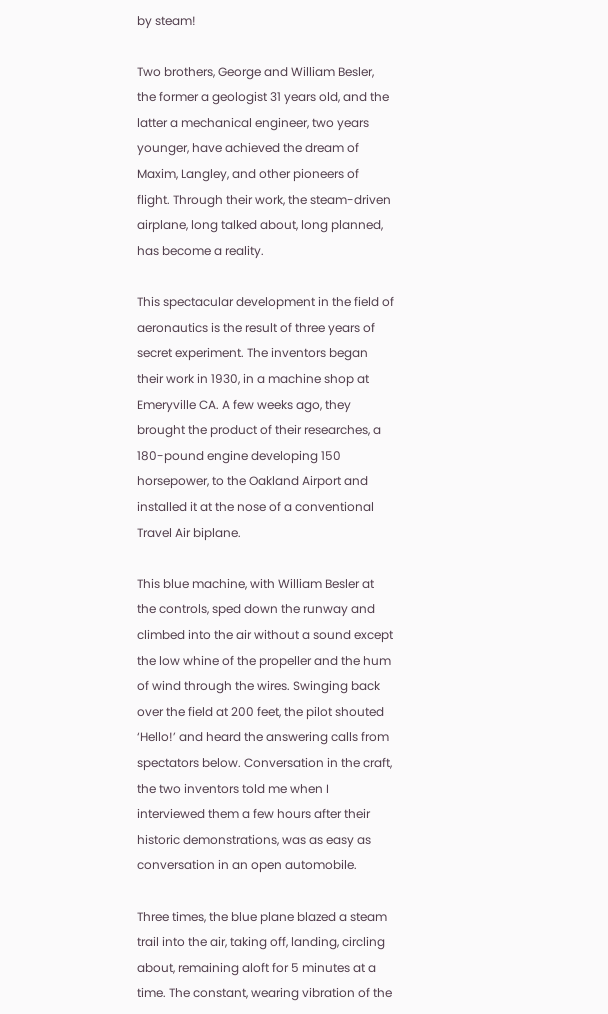by steam!

Two brothers, George and William Besler, the former a geologist 31 years old, and the latter a mechanical engineer, two years younger, have achieved the dream of Maxim, Langley, and other pioneers of flight. Through their work, the steam-driven airplane, long talked about, long planned, has become a reality.

This spectacular development in the field of aeronautics is the result of three years of secret experiment. The inventors began their work in 1930, in a machine shop at Emeryville CA. A few weeks ago, they brought the product of their researches, a 180-pound engine developing 150 horsepower, to the Oakland Airport and installed it at the nose of a conventional Travel Air biplane.

This blue machine, with William Besler at the controls, sped down the runway and climbed into the air without a sound except the low whine of the propeller and the hum of wind through the wires. Swinging back over the field at 200 feet, the pilot shouted ‘Hello!’ and heard the answering calls from spectators below. Conversation in the craft, the two inventors told me when I interviewed them a few hours after their historic demonstrations, was as easy as conversation in an open automobile.

Three times, the blue plane blazed a steam trail into the air, taking off, landing, circling about, remaining aloft for 5 minutes at a time. The constant, wearing vibration of the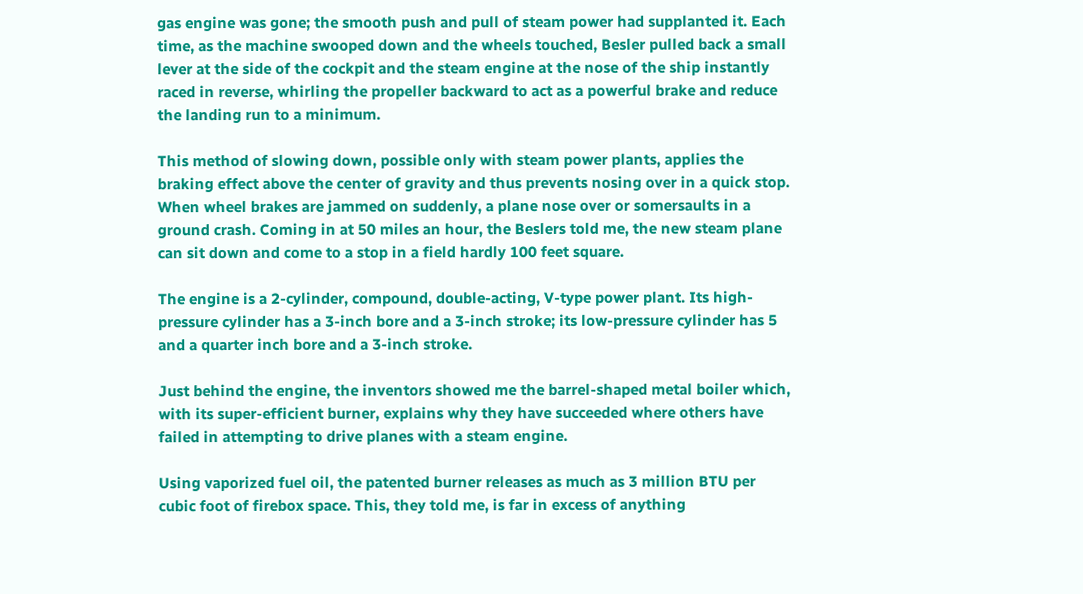gas engine was gone; the smooth push and pull of steam power had supplanted it. Each time, as the machine swooped down and the wheels touched, Besler pulled back a small lever at the side of the cockpit and the steam engine at the nose of the ship instantly raced in reverse, whirling the propeller backward to act as a powerful brake and reduce the landing run to a minimum.

This method of slowing down, possible only with steam power plants, applies the braking effect above the center of gravity and thus prevents nosing over in a quick stop. When wheel brakes are jammed on suddenly, a plane nose over or somersaults in a ground crash. Coming in at 50 miles an hour, the Beslers told me, the new steam plane can sit down and come to a stop in a field hardly 100 feet square.

The engine is a 2-cylinder, compound, double-acting, V-type power plant. Its high-pressure cylinder has a 3-inch bore and a 3-inch stroke; its low-pressure cylinder has 5 and a quarter inch bore and a 3-inch stroke.

Just behind the engine, the inventors showed me the barrel-shaped metal boiler which, with its super-efficient burner, explains why they have succeeded where others have failed in attempting to drive planes with a steam engine.

Using vaporized fuel oil, the patented burner releases as much as 3 million BTU per cubic foot of firebox space. This, they told me, is far in excess of anything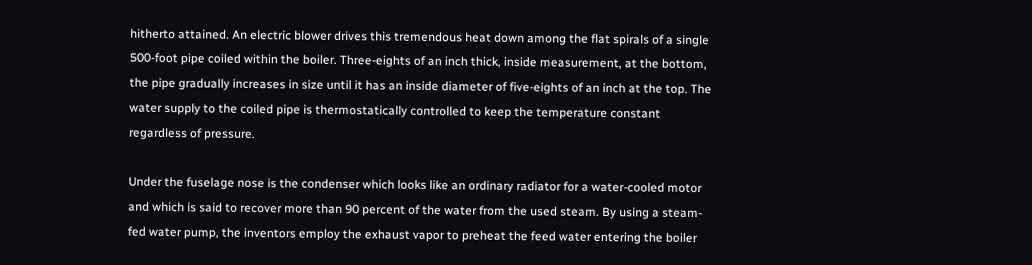hitherto attained. An electric blower drives this tremendous heat down among the flat spirals of a single 500-foot pipe coiled within the boiler. Three-eights of an inch thick, inside measurement, at the bottom, the pipe gradually increases in size until it has an inside diameter of five-eights of an inch at the top. The water supply to the coiled pipe is thermostatically controlled to keep the temperature constant regardless of pressure.

Under the fuselage nose is the condenser which looks like an ordinary radiator for a water-cooled motor and which is said to recover more than 90 percent of the water from the used steam. By using a steam-fed water pump, the inventors employ the exhaust vapor to preheat the feed water entering the boiler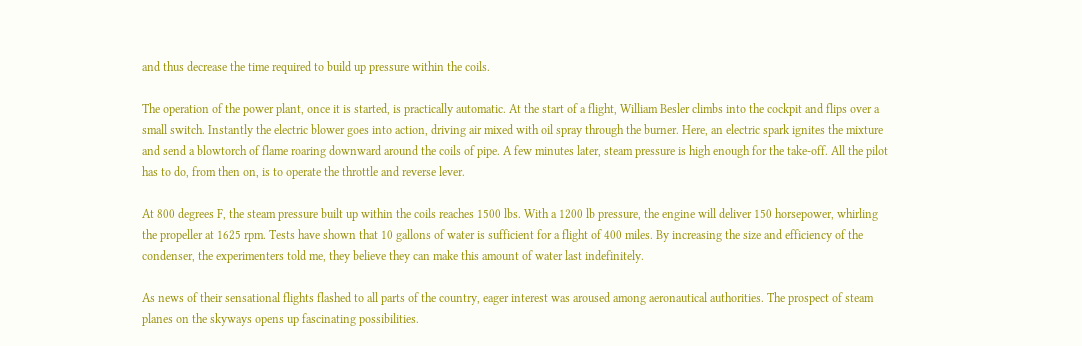and thus decrease the time required to build up pressure within the coils.

The operation of the power plant, once it is started, is practically automatic. At the start of a flight, William Besler climbs into the cockpit and flips over a small switch. Instantly the electric blower goes into action, driving air mixed with oil spray through the burner. Here, an electric spark ignites the mixture and send a blowtorch of flame roaring downward around the coils of pipe. A few minutes later, steam pressure is high enough for the take-off. All the pilot has to do, from then on, is to operate the throttle and reverse lever.

At 800 degrees F, the steam pressure built up within the coils reaches 1500 lbs. With a 1200 lb pressure, the engine will deliver 150 horsepower, whirling the propeller at 1625 rpm. Tests have shown that 10 gallons of water is sufficient for a flight of 400 miles. By increasing the size and efficiency of the condenser, the experimenters told me, they believe they can make this amount of water last indefinitely.

As news of their sensational flights flashed to all parts of the country, eager interest was aroused among aeronautical authorities. The prospect of steam planes on the skyways opens up fascinating possibilities.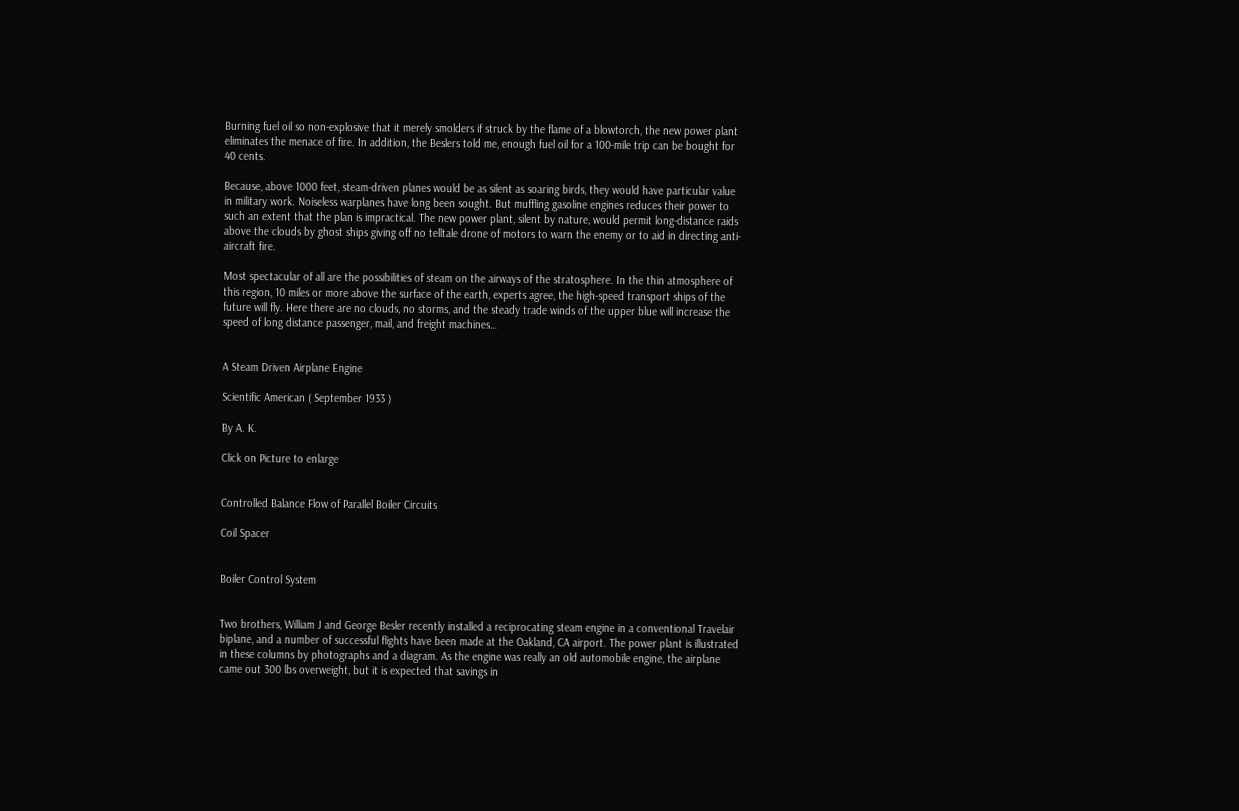Burning fuel oil so non-explosive that it merely smolders if struck by the flame of a blowtorch, the new power plant eliminates the menace of fire. In addition, the Beslers told me, enough fuel oil for a 100-mile trip can be bought for 40 cents.

Because, above 1000 feet, steam-driven planes would be as silent as soaring birds, they would have particular value in military work. Noiseless warplanes have long been sought. But muffling gasoline engines reduces their power to such an extent that the plan is impractical. The new power plant, silent by nature, would permit long-distance raids above the clouds by ghost ships giving off no telltale drone of motors to warn the enemy or to aid in directing anti-aircraft fire.

Most spectacular of all are the possibilities of steam on the airways of the stratosphere. In the thin atmosphere of this region, 10 miles or more above the surface of the earth, experts agree, the high-speed transport ships of the future will fly. Here there are no clouds, no storms, and the steady trade winds of the upper blue will increase the speed of long distance passenger, mail, and freight machines…


A Steam Driven Airplane Engine

Scientific American ( September 1933 )

By A. K.

Click on Picture to enlarge


Controlled Balance Flow of Parallel Boiler Circuits

Coil Spacer


Boiler Control System


Two brothers, William J and George Besler recently installed a reciprocating steam engine in a conventional Travelair biplane, and a number of successful flights have been made at the Oakland, CA airport. The power plant is illustrated in these columns by photographs and a diagram. As the engine was really an old automobile engine, the airplane came out 300 lbs overweight, but it is expected that savings in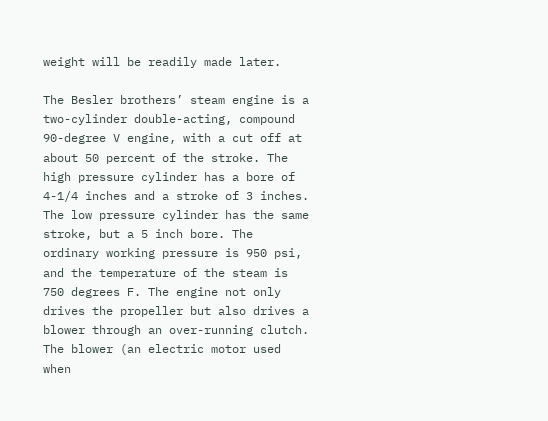weight will be readily made later.

The Besler brothers’ steam engine is a two-cylinder double-acting, compound 90-degree V engine, with a cut off at about 50 percent of the stroke. The high pressure cylinder has a bore of 4-1/4 inches and a stroke of 3 inches. The low pressure cylinder has the same stroke, but a 5 inch bore. The ordinary working pressure is 950 psi, and the temperature of the steam is 750 degrees F. The engine not only drives the propeller but also drives a blower through an over-running clutch. The blower (an electric motor used when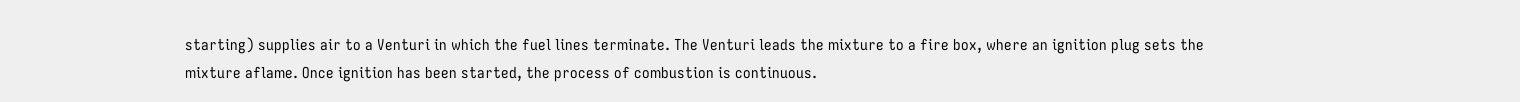starting) supplies air to a Venturi in which the fuel lines terminate. The Venturi leads the mixture to a fire box, where an ignition plug sets the mixture aflame. Once ignition has been started, the process of combustion is continuous.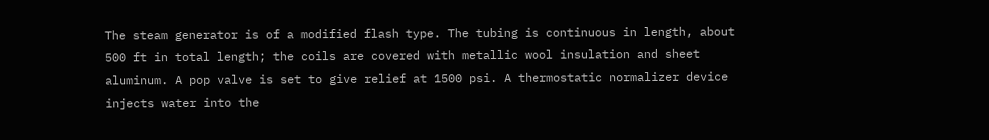The steam generator is of a modified flash type. The tubing is continuous in length, about 500 ft in total length; the coils are covered with metallic wool insulation and sheet aluminum. A pop valve is set to give relief at 1500 psi. A thermostatic normalizer device injects water into the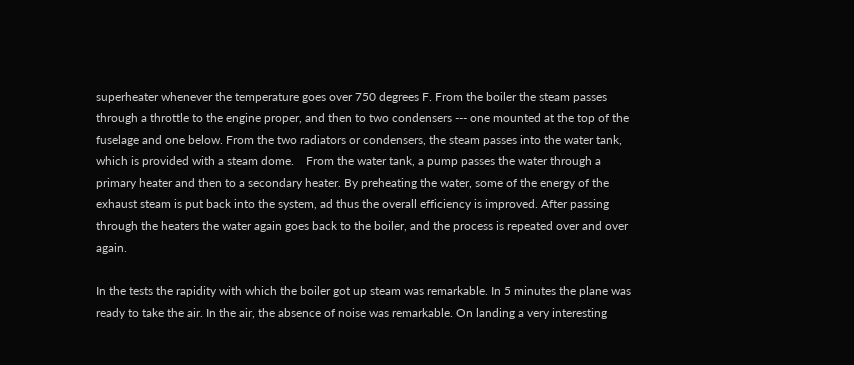superheater whenever the temperature goes over 750 degrees F. From the boiler the steam passes through a throttle to the engine proper, and then to two condensers --- one mounted at the top of the fuselage and one below. From the two radiators or condensers, the steam passes into the water tank, which is provided with a steam dome.    From the water tank, a pump passes the water through a primary heater and then to a secondary heater. By preheating the water, some of the energy of the exhaust steam is put back into the system, ad thus the overall efficiency is improved. After passing through the heaters the water again goes back to the boiler, and the process is repeated over and over again.

In the tests the rapidity with which the boiler got up steam was remarkable. In 5 minutes the plane was ready to take the air. In the air, the absence of noise was remarkable. On landing a very interesting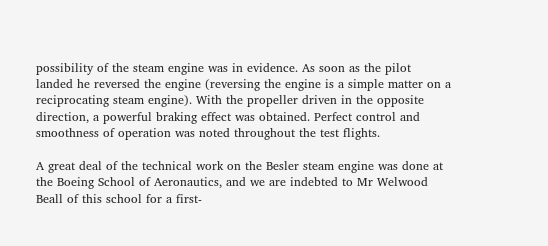possibility of the steam engine was in evidence. As soon as the pilot landed he reversed the engine (reversing the engine is a simple matter on a reciprocating steam engine). With the propeller driven in the opposite direction, a powerful braking effect was obtained. Perfect control and smoothness of operation was noted throughout the test flights.

A great deal of the technical work on the Besler steam engine was done at the Boeing School of Aeronautics, and we are indebted to Mr Welwood Beall of this school for a first-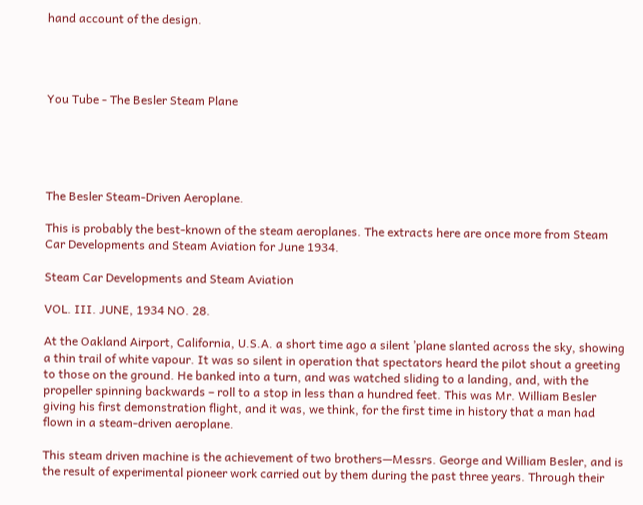hand account of the design.




You Tube - The Besler Steam Plane





The Besler Steam-Driven Aeroplane.

This is probably the best-known of the steam aeroplanes. The extracts here are once more from Steam Car Developments and Steam Aviation for June 1934.

Steam Car Developments and Steam Aviation

VOL. III. JUNE, 1934 NO. 28.

At the Oakland Airport, California, U.S.A. a short time ago a silent ’plane slanted across the sky, showing a thin trail of white vapour. It was so silent in operation that spectators heard the pilot shout a greeting to those on the ground. He banked into a turn, and was watched sliding to a landing, and, with the propeller spinning backwards – roll to a stop in less than a hundred feet. This was Mr. William Besler giving his first demonstration flight, and it was, we think, for the first time in history that a man had flown in a steam-driven aeroplane.

This steam driven machine is the achievement of two brothers—Messrs. George and William Besler, and is the result of experimental pioneer work carried out by them during the past three years. Through their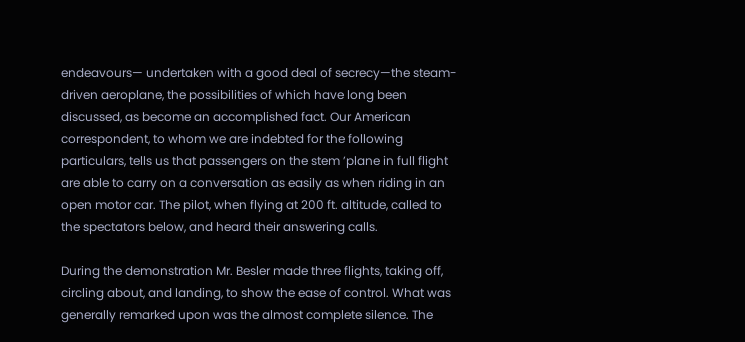endeavours— undertaken with a good deal of secrecy—the steam-driven aeroplane, the possibilities of which have long been discussed, as become an accomplished fact. Our American correspondent, to whom we are indebted for the following particulars, tells us that passengers on the stem ’plane in full flight are able to carry on a conversation as easily as when riding in an open motor car. The pilot, when flying at 200 ft. altitude, called to the spectators below, and heard their answering calls.

During the demonstration Mr. Besler made three flights, taking off, circling about, and landing, to show the ease of control. What was generally remarked upon was the almost complete silence. The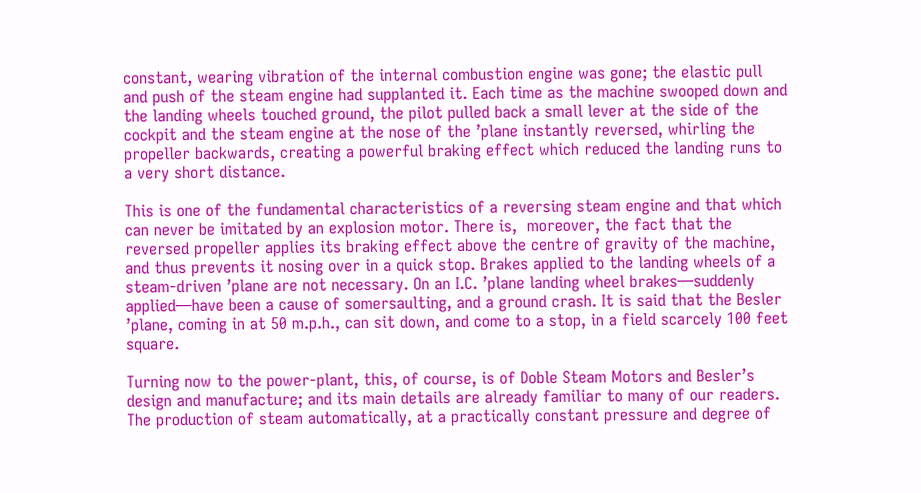constant, wearing vibration of the internal combustion engine was gone; the elastic pull and push of the steam engine had supplanted it. Each time as the machine swooped down and the landing wheels touched ground, the pilot pulled back a small lever at the side of the cockpit and the steam engine at the nose of the ’plane instantly reversed, whirling the propeller backwards, creating a powerful braking effect which reduced the landing runs to a very short distance.

This is one of the fundamental characteristics of a reversing steam engine and that which can never be imitated by an explosion motor. There is,  moreover, the fact that the reversed propeller applies its braking effect above the centre of gravity of the machine, and thus prevents it nosing over in a quick stop. Brakes applied to the landing wheels of a steam-driven ’plane are not necessary. On an I.C. ’plane landing wheel brakes—suddenly applied—have been a cause of somersaulting, and a ground crash. It is said that the Besler ’plane, coming in at 50 m.p.h., can sit down, and come to a stop, in a field scarcely 100 feet square.

Turning now to the power-plant, this, of course, is of Doble Steam Motors and Besler’s design and manufacture; and its main details are already familiar to many of our readers. The production of steam automatically, at a practically constant pressure and degree of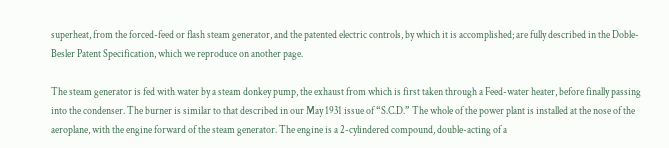superheat, from the forced-feed or flash steam generator, and the patented electric controls, by which it is accomplished; are fully described in the Doble-Besler Patent Specification, which we reproduce on another page.

The steam generator is fed with water by a steam donkey pump, the exhaust from which is first taken through a Feed-water heater, before finally passing into the condenser. The burner is similar to that described in our May 1931 issue of “S.C.D.” The whole of the power plant is installed at the nose of the aeroplane, with the engine forward of the steam generator. The engine is a 2-cylindered compound, double-acting of a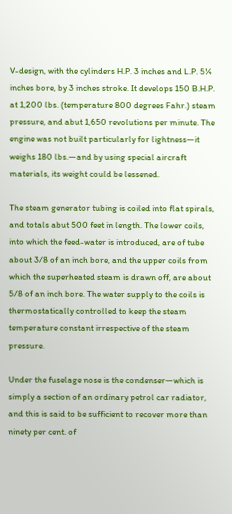V-design, with the cylinders H.P. 3 inches and L.P. 5¼ inches bore, by 3 inches stroke. It develops 150 B.H.P. at 1,200 lbs. (temperature 800 degrees Fahr.) steam pressure, and abut 1,650 revolutions per minute. The engine was not built particularly for lightness—it weighs 180 lbs.—and by using special aircraft materials, its weight could be lessened.

The steam generator tubing is coiled into flat spirals, and totals abut 500 feet in length. The lower coils, into which the feed-water is introduced, are of tube about 3/8 of an inch bore, and the upper coils from which the superheated steam is drawn off, are about 5/8 of an inch bore. The water supply to the coils is thermostatically controlled to keep the steam temperature constant irrespective of the steam pressure.

Under the fuselage nose is the condenser—which is simply a section of an ordinary petrol car radiator, and this is said to be sufficient to recover more than ninety per cent. of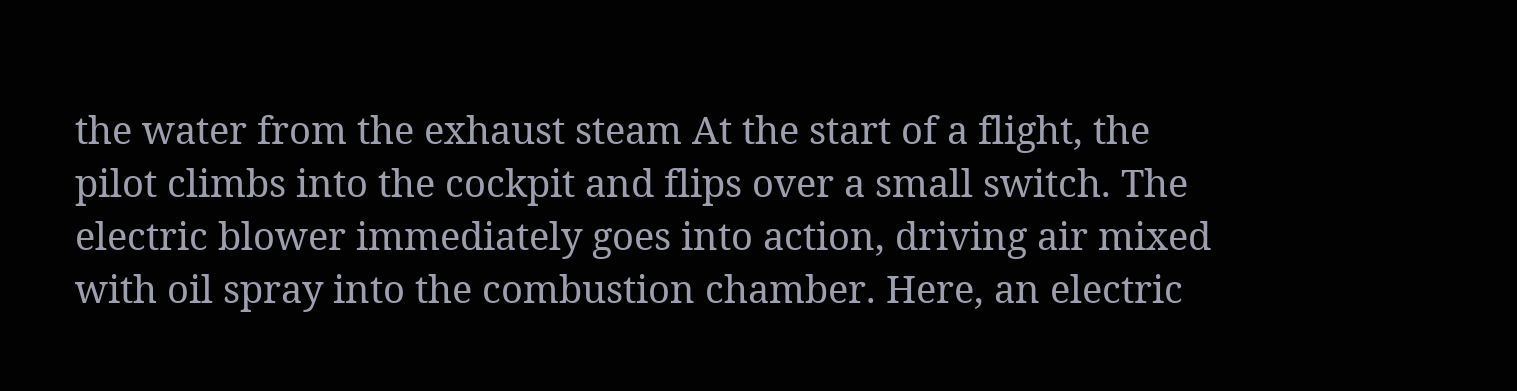the water from the exhaust steam At the start of a flight, the pilot climbs into the cockpit and flips over a small switch. The electric blower immediately goes into action, driving air mixed with oil spray into the combustion chamber. Here, an electric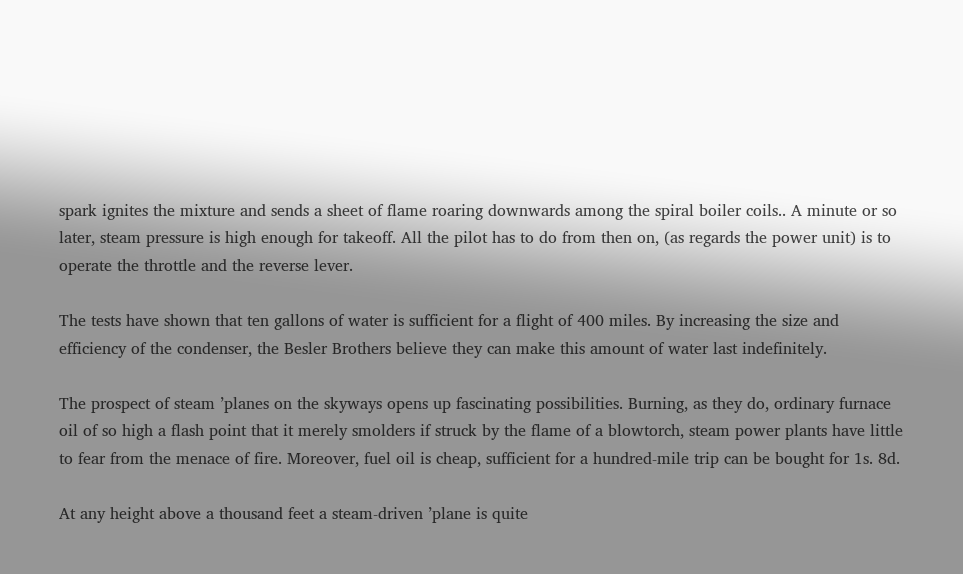spark ignites the mixture and sends a sheet of flame roaring downwards among the spiral boiler coils.. A minute or so later, steam pressure is high enough for takeoff. All the pilot has to do from then on, (as regards the power unit) is to operate the throttle and the reverse lever.

The tests have shown that ten gallons of water is sufficient for a flight of 400 miles. By increasing the size and efficiency of the condenser, the Besler Brothers believe they can make this amount of water last indefinitely.

The prospect of steam ’planes on the skyways opens up fascinating possibilities. Burning, as they do, ordinary furnace oil of so high a flash point that it merely smolders if struck by the flame of a blowtorch, steam power plants have little to fear from the menace of fire. Moreover, fuel oil is cheap, sufficient for a hundred-mile trip can be bought for 1s. 8d.

At any height above a thousand feet a steam-driven ’plane is quite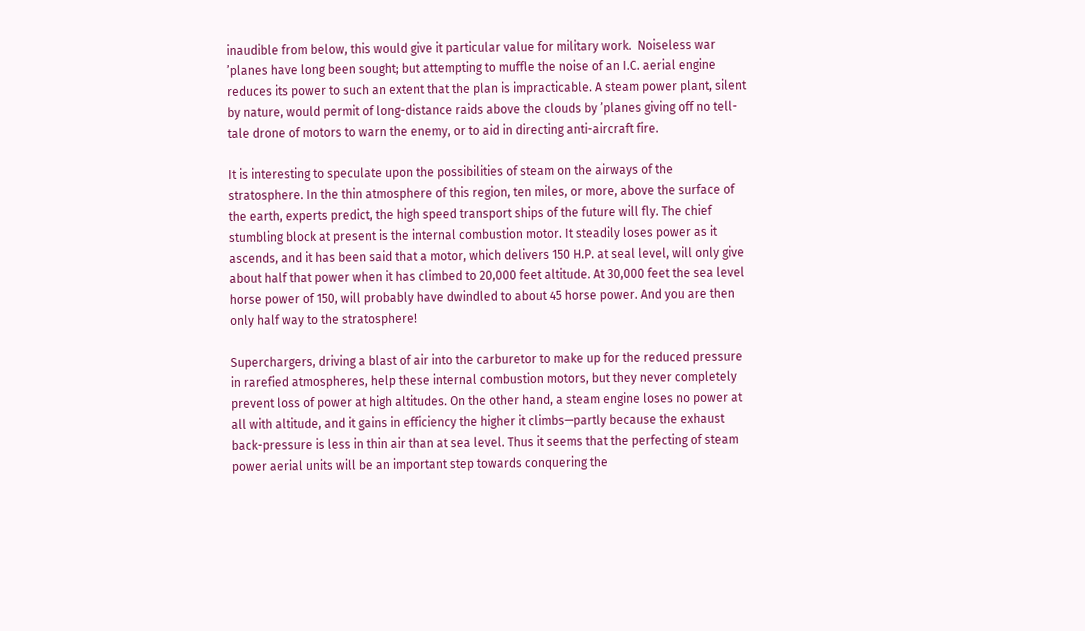inaudible from below, this would give it particular value for military work.  Noiseless war ’planes have long been sought; but attempting to muffle the noise of an I.C. aerial engine reduces its power to such an extent that the plan is impracticable. A steam power plant, silent by nature, would permit of long-distance raids above the clouds by ’planes giving off no tell-tale drone of motors to warn the enemy, or to aid in directing anti-aircraft fire.

It is interesting to speculate upon the possibilities of steam on the airways of the stratosphere. In the thin atmosphere of this region, ten miles, or more, above the surface of the earth, experts predict, the high speed transport ships of the future will fly. The chief stumbling block at present is the internal combustion motor. It steadily loses power as it ascends, and it has been said that a motor, which delivers 150 H.P. at seal level, will only give about half that power when it has climbed to 20,000 feet altitude. At 30,000 feet the sea level horse power of 150, will probably have dwindled to about 45 horse power. And you are then only half way to the stratosphere!

Superchargers, driving a blast of air into the carburetor to make up for the reduced pressure in rarefied atmospheres, help these internal combustion motors, but they never completely prevent loss of power at high altitudes. On the other hand, a steam engine loses no power at all with altitude, and it gains in efficiency the higher it climbs—partly because the exhaust back-pressure is less in thin air than at sea level. Thus it seems that the perfecting of steam power aerial units will be an important step towards conquering the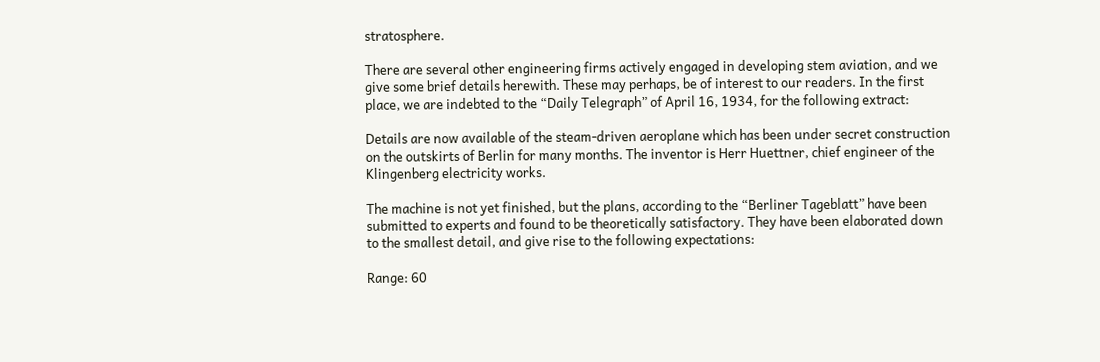stratosphere.

There are several other engineering firms actively engaged in developing stem aviation, and we give some brief details herewith. These may perhaps, be of interest to our readers. In the first place, we are indebted to the “Daily Telegraph” of April 16, 1934, for the following extract:

Details are now available of the steam-driven aeroplane which has been under secret construction on the outskirts of Berlin for many months. The inventor is Herr Huettner, chief engineer of the Klingenberg electricity works.

The machine is not yet finished, but the plans, according to the “Berliner Tageblatt” have been submitted to experts and found to be theoretically satisfactory. They have been elaborated down to the smallest detail, and give rise to the following expectations:

Range: 60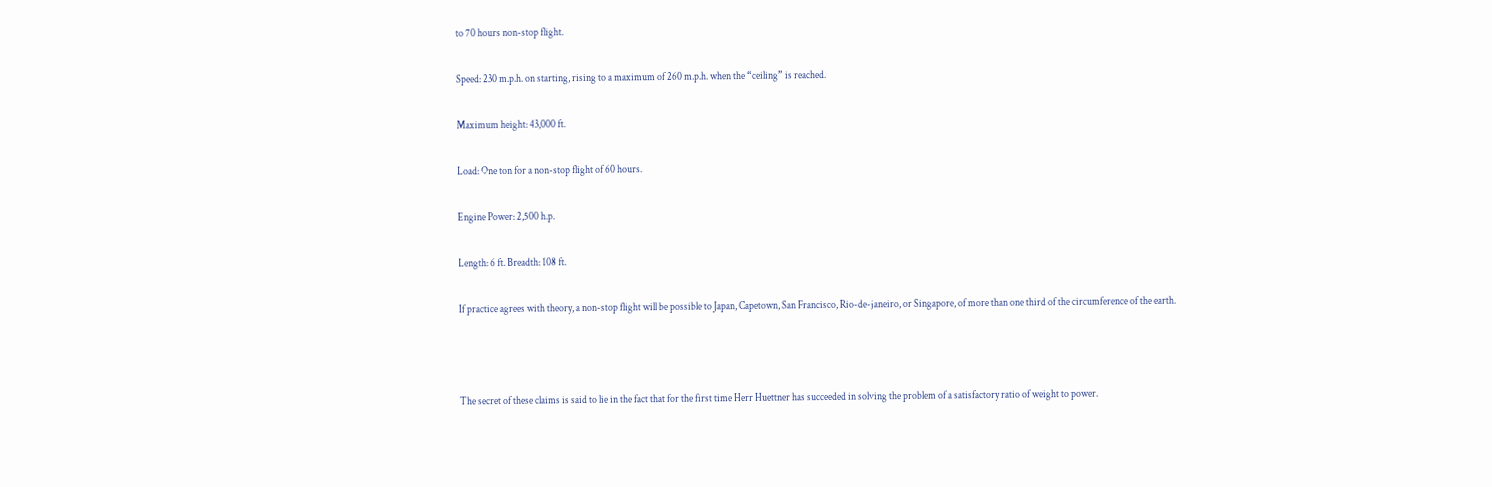to 70 hours non-stop flight.

Speed: 230 m.p.h. on starting, rising to a maximum of 260 m.p.h. when the “ceiling” is reached.

Maximum height: 43,000 ft.

Load: One ton for a non-stop flight of 60 hours.

Engine Power: 2,500 h.p.

Length: 6 ft. Breadth: 108 ft.

If practice agrees with theory, a non-stop flight will be possible to Japan, Capetown, San Francisco, Rio-de-janeiro, or Singapore, of more than one third of the circumference of the earth.



The secret of these claims is said to lie in the fact that for the first time Herr Huettner has succeeded in solving the problem of a satisfactory ratio of weight to power.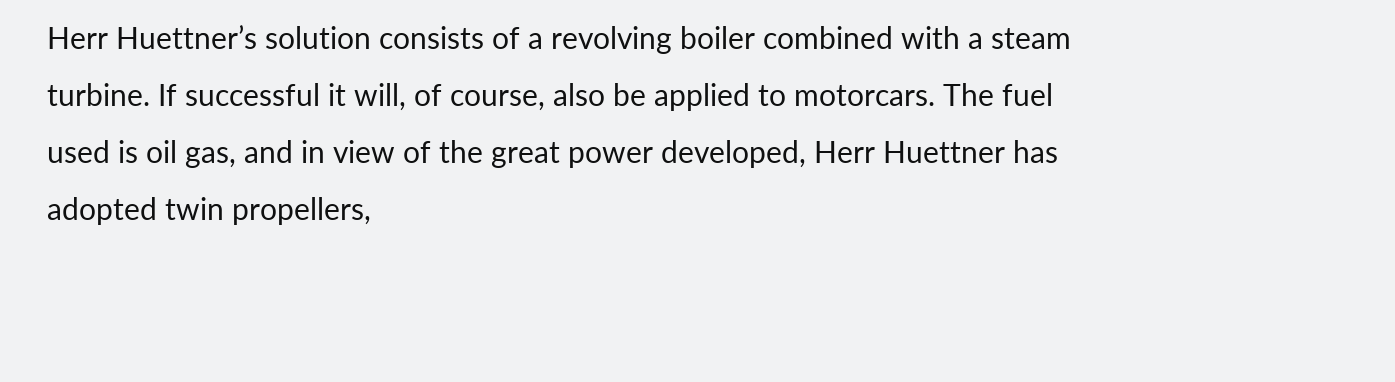Herr Huettner’s solution consists of a revolving boiler combined with a steam turbine. If successful it will, of course, also be applied to motorcars. The fuel used is oil gas, and in view of the great power developed, Herr Huettner has adopted twin propellers,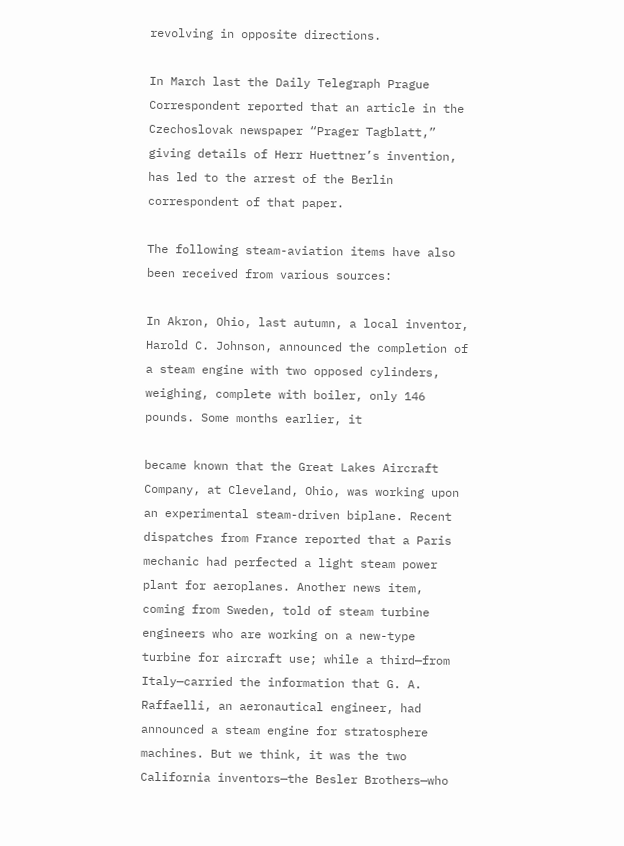revolving in opposite directions.

In March last the Daily Telegraph Prague Correspondent reported that an article in the Czechoslovak newspaper “Prager Tagblatt,” giving details of Herr Huettner’s invention, has led to the arrest of the Berlin correspondent of that paper.

The following steam-aviation items have also been received from various sources:

In Akron, Ohio, last autumn, a local inventor, Harold C. Johnson, announced the completion of a steam engine with two opposed cylinders, weighing, complete with boiler, only 146 pounds. Some months earlier, it

became known that the Great Lakes Aircraft Company, at Cleveland, Ohio, was working upon an experimental steam-driven biplane. Recent dispatches from France reported that a Paris mechanic had perfected a light steam power plant for aeroplanes. Another news item, coming from Sweden, told of steam turbine engineers who are working on a new-type turbine for aircraft use; while a third—from Italy—carried the information that G. A. Raffaelli, an aeronautical engineer, had announced a steam engine for stratosphere machines. But we think, it was the two California inventors—the Besler Brothers—who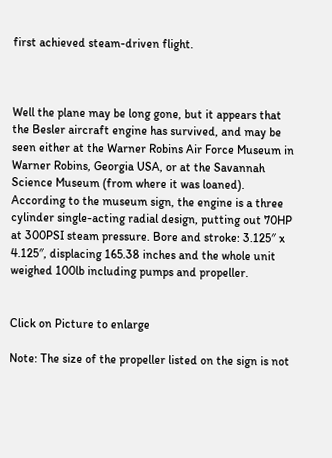first achieved steam-driven flight.



Well the plane may be long gone, but it appears that the Besler aircraft engine has survived, and may be seen either at the Warner Robins Air Force Museum in Warner Robins, Georgia USA, or at the Savannah Science Museum (from where it was loaned).  According to the museum sign, the engine is a three cylinder single-acting radial design, putting out 70HP at 300PSI steam pressure. Bore and stroke: 3.125″ x 4.125″, displacing 165.38 inches and the whole unit weighed 100lb including pumps and propeller.


Click on Picture to enlarge

Note: The size of the propeller listed on the sign is not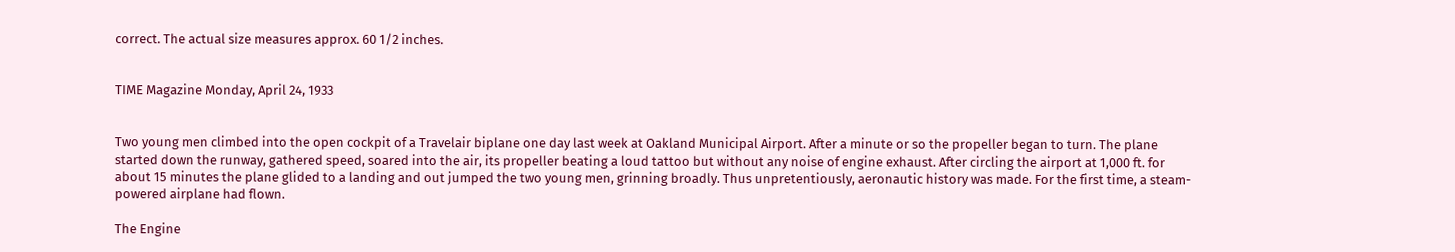correct. The actual size measures approx. 60 1/2 inches.


TIME Magazine Monday, April 24, 1933


Two young men climbed into the open cockpit of a Travelair biplane one day last week at Oakland Municipal Airport. After a minute or so the propeller began to turn. The plane started down the runway, gathered speed, soared into the air, its propeller beating a loud tattoo but without any noise of engine exhaust. After circling the airport at 1,000 ft. for about 15 minutes the plane glided to a landing and out jumped the two young men, grinning broadly. Thus unpretentiously, aeronautic history was made. For the first time, a steam-powered airplane had flown.

The Engine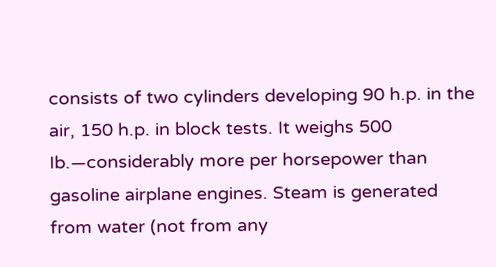consists of two cylinders developing 90 h.p. in the air, 150 h.p. in block tests. It weighs 500 Ib.—considerably more per horsepower than gasoline airplane engines. Steam is generated from water (not from any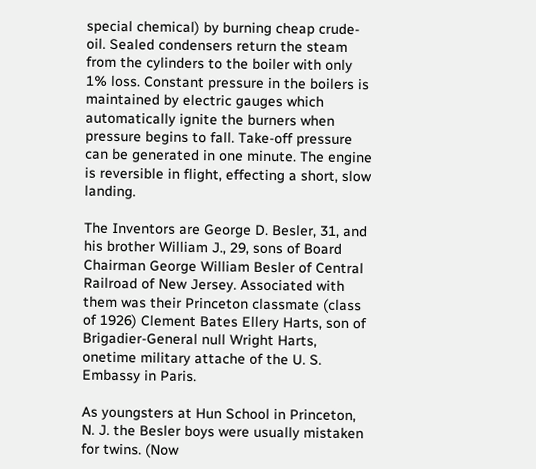special chemical) by burning cheap crude-oil. Sealed condensers return the steam from the cylinders to the boiler with only 1% loss. Constant pressure in the boilers is maintained by electric gauges which automatically ignite the burners when pressure begins to fall. Take-off pressure can be generated in one minute. The engine is reversible in flight, effecting a short, slow landing.

The Inventors are George D. Besler, 31, and his brother William J., 29, sons of Board Chairman George William Besler of Central Railroad of New Jersey. Associated with them was their Princeton classmate (class of 1926) Clement Bates Ellery Harts, son of Brigadier-General null Wright Harts, onetime military attache of the U. S. Embassy in Paris.

As youngsters at Hun School in Princeton, N. J. the Besler boys were usually mistaken for twins. (Now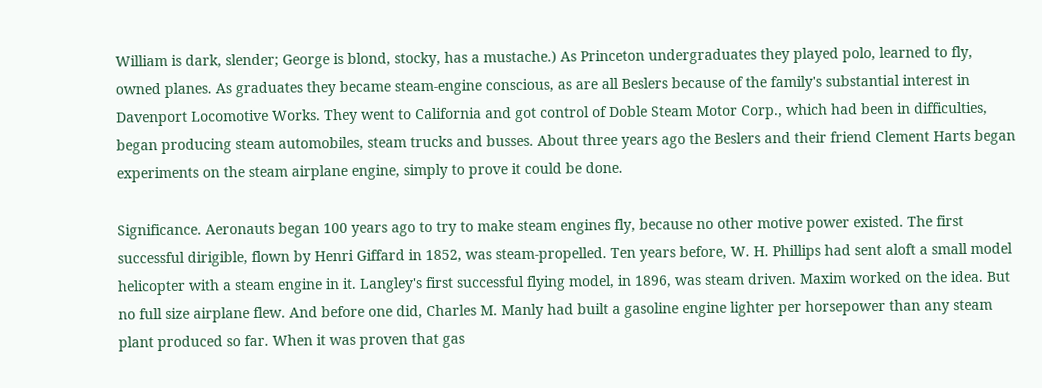William is dark, slender; George is blond, stocky, has a mustache.) As Princeton undergraduates they played polo, learned to fly, owned planes. As graduates they became steam-engine conscious, as are all Beslers because of the family's substantial interest in Davenport Locomotive Works. They went to California and got control of Doble Steam Motor Corp., which had been in difficulties, began producing steam automobiles, steam trucks and busses. About three years ago the Beslers and their friend Clement Harts began experiments on the steam airplane engine, simply to prove it could be done.

Significance. Aeronauts began 100 years ago to try to make steam engines fly, because no other motive power existed. The first successful dirigible, flown by Henri Giffard in 1852, was steam-propelled. Ten years before, W. H. Phillips had sent aloft a small model helicopter with a steam engine in it. Langley's first successful flying model, in 1896, was steam driven. Maxim worked on the idea. But no full size airplane flew. And before one did, Charles M. Manly had built a gasoline engine lighter per horsepower than any steam plant produced so far. When it was proven that gas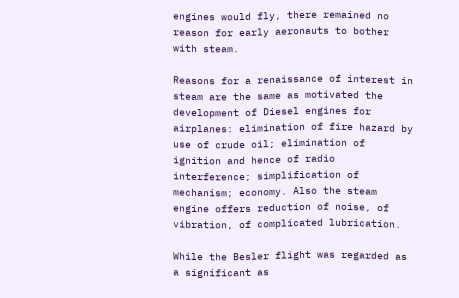engines would fly, there remained no reason for early aeronauts to bother with steam.

Reasons for a renaissance of interest in steam are the same as motivated the development of Diesel engines for airplanes: elimination of fire hazard by use of crude oil; elimination of ignition and hence of radio interference; simplification of mechanism; economy. Also the steam engine offers reduction of noise, of vibration, of complicated lubrication.

While the Besler flight was regarded as a significant as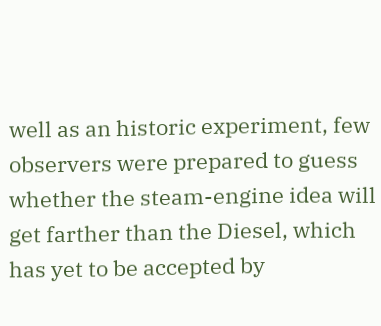well as an historic experiment, few observers were prepared to guess whether the steam-engine idea will get farther than the Diesel, which has yet to be accepted by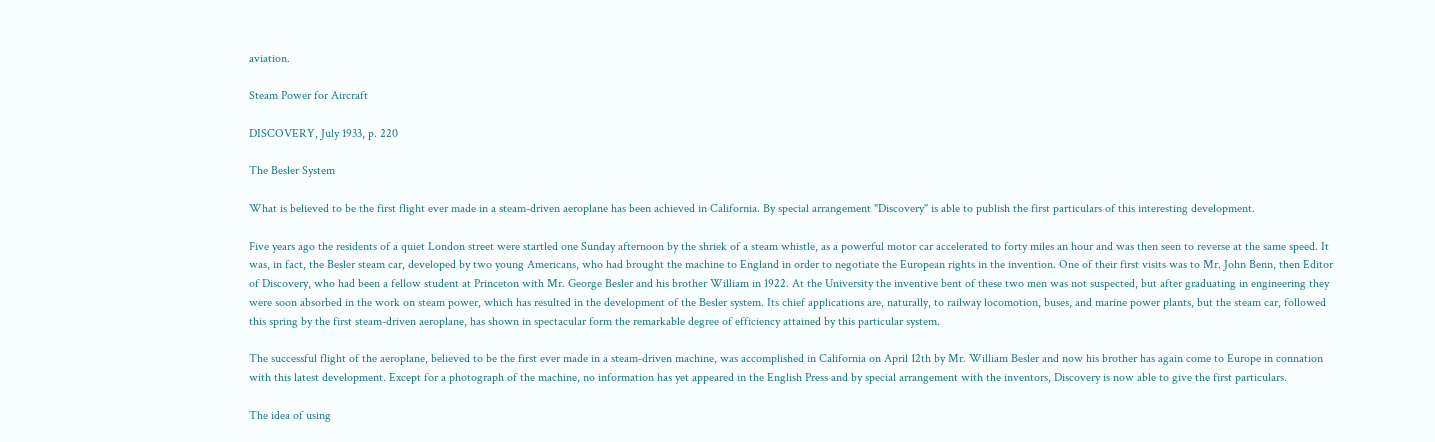aviation.

Steam Power for Aircraft

DISCOVERY, July 1933, p. 220

The Besler System

What is believed to be the first flight ever made in a steam-driven aeroplane has been achieved in California. By special arrangement "Discovery" is able to publish the first particulars of this interesting development.

Five years ago the residents of a quiet London street were startled one Sunday afternoon by the shriek of a steam whistle, as a powerful motor car accelerated to forty miles an hour and was then seen to reverse at the same speed. It was, in fact, the Besler steam car, developed by two young Americans, who had brought the machine to England in order to negotiate the European rights in the invention. One of their first visits was to Mr. John Benn, then Editor of Discovery, who had been a fellow student at Princeton with Mr. George Besler and his brother William in 1922. At the University the inventive bent of these two men was not suspected, but after graduating in engineering they were soon absorbed in the work on steam power, which has resulted in the development of the Besler system. Its chief applications are, naturally, to railway locomotion, buses, and marine power plants, but the steam car, followed this spring by the first steam-driven aeroplane, has shown in spectacular form the remarkable degree of efficiency attained by this particular system.

The successful flight of the aeroplane, believed to be the first ever made in a steam-driven machine, was accomplished in California on April 12th by Mr. William Besler and now his brother has again come to Europe in connation with this latest development. Except for a photograph of the machine, no information has yet appeared in the English Press and by special arrangement with the inventors, Discovery is now able to give the first particulars.

The idea of using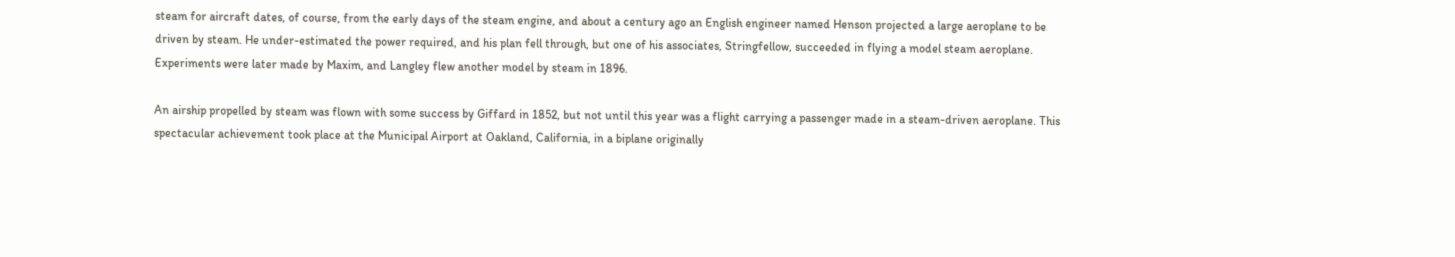steam for aircraft dates, of course, from the early days of the steam engine, and about a century ago an English engineer named Henson projected a large aeroplane to be driven by steam. He under-estimated the power required, and his plan fell through, but one of his associates, Stringfellow, succeeded in flying a model steam aeroplane. Experiments were later made by Maxim, and Langley flew another model by steam in 1896.

An airship propelled by steam was flown with some success by Giffard in 1852, but not until this year was a flight carrying a passenger made in a steam-driven aeroplane. This spectacular achievement took place at the Municipal Airport at Oakland, California, in a biplane originally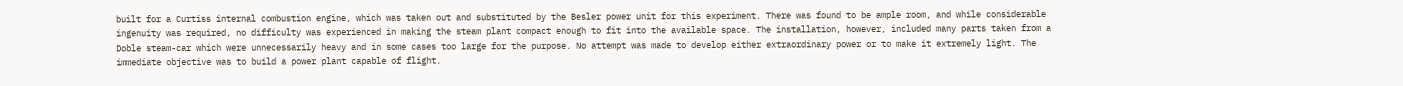built for a Curtiss internal combustion engine, which was taken out and substituted by the Besler power unit for this experiment. There was found to be ample room, and while considerable ingenuity was required, no difficulty was experienced in making the steam plant compact enough to fit into the available space. The installation, however, included many parts taken from a Doble steam-car which were unnecessarily heavy and in some cases too large for the purpose. No attempt was made to develop either extraordinary power or to make it extremely light. The immediate objective was to build a power plant capable of flight.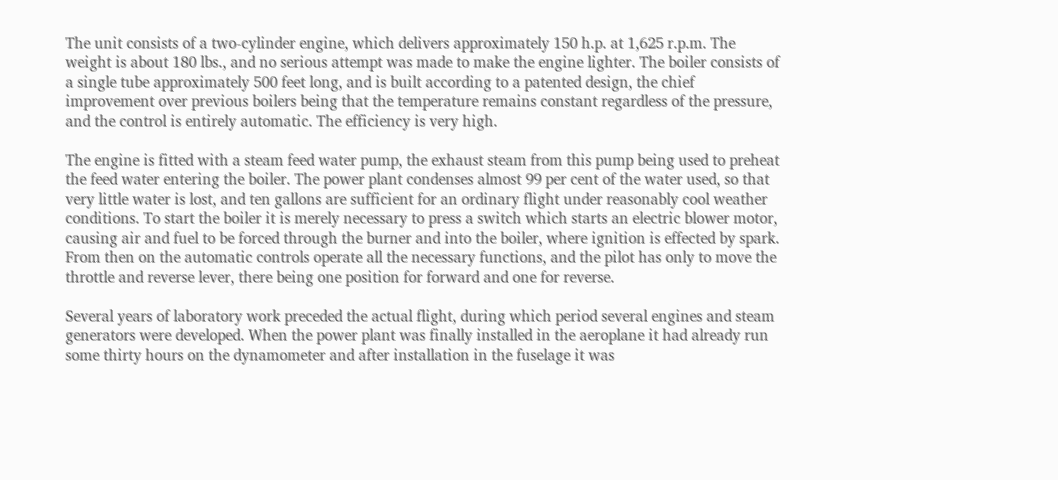The unit consists of a two-cylinder engine, which delivers approximately 150 h.p. at 1,625 r.p.m. The weight is about 180 lbs., and no serious attempt was made to make the engine lighter. The boiler consists of a single tube approximately 500 feet long, and is built according to a patented design, the chief improvement over previous boilers being that the temperature remains constant regardless of the pressure, and the control is entirely automatic. The efficiency is very high.

The engine is fitted with a steam feed water pump, the exhaust steam from this pump being used to preheat the feed water entering the boiler. The power plant condenses almost 99 per cent of the water used, so that very little water is lost, and ten gallons are sufficient for an ordinary flight under reasonably cool weather conditions. To start the boiler it is merely necessary to press a switch which starts an electric blower motor, causing air and fuel to be forced through the burner and into the boiler, where ignition is effected by spark. From then on the automatic controls operate all the necessary functions, and the pilot has only to move the throttle and reverse lever, there being one position for forward and one for reverse.

Several years of laboratory work preceded the actual flight, during which period several engines and steam generators were developed. When the power plant was finally installed in the aeroplane it had already run some thirty hours on the dynamometer and after installation in the fuselage it was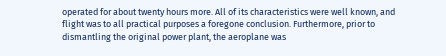operated for about twenty hours more. All of its characteristics were well known, and flight was to all practical purposes a foregone conclusion. Furthermore, prior to dismantling the original power plant, the aeroplane was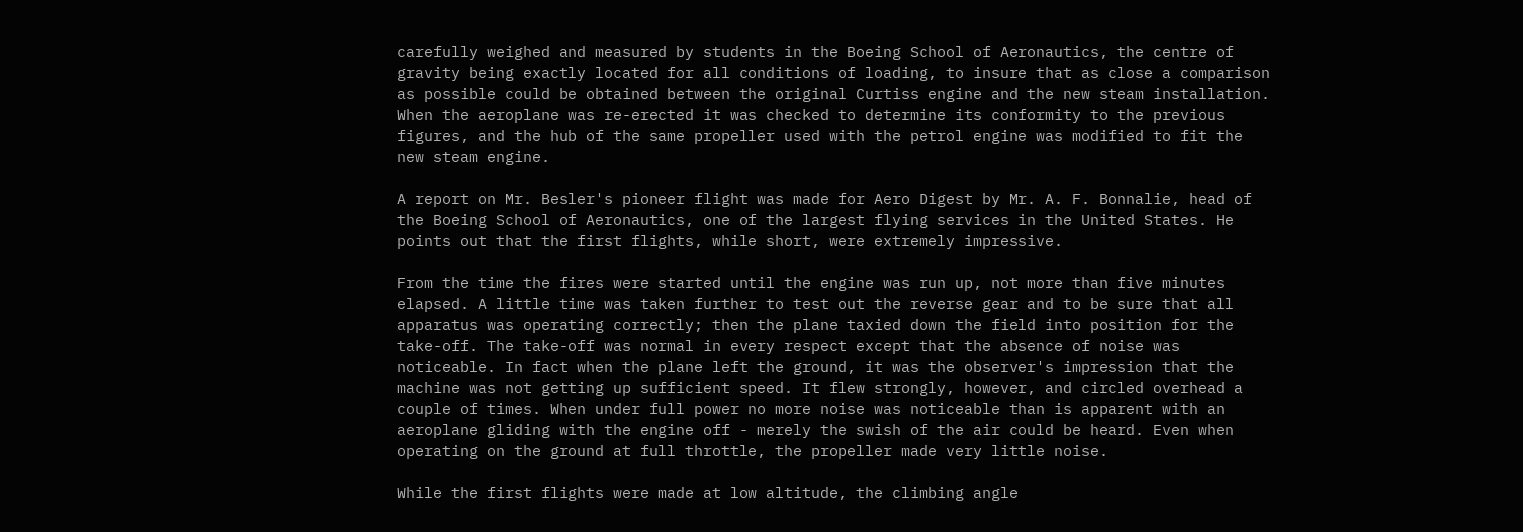carefully weighed and measured by students in the Boeing School of Aeronautics, the centre of gravity being exactly located for all conditions of loading, to insure that as close a comparison as possible could be obtained between the original Curtiss engine and the new steam installation. When the aeroplane was re-erected it was checked to determine its conformity to the previous figures, and the hub of the same propeller used with the petrol engine was modified to fit the new steam engine.

A report on Mr. Besler's pioneer flight was made for Aero Digest by Mr. A. F. Bonnalie, head of the Boeing School of Aeronautics, one of the largest flying services in the United States. He points out that the first flights, while short, were extremely impressive.

From the time the fires were started until the engine was run up, not more than five minutes elapsed. A little time was taken further to test out the reverse gear and to be sure that all apparatus was operating correctly; then the plane taxied down the field into position for the take-off. The take-off was normal in every respect except that the absence of noise was noticeable. In fact when the plane left the ground, it was the observer's impression that the machine was not getting up sufficient speed. It flew strongly, however, and circled overhead a couple of times. When under full power no more noise was noticeable than is apparent with an aeroplane gliding with the engine off - merely the swish of the air could be heard. Even when operating on the ground at full throttle, the propeller made very little noise.

While the first flights were made at low altitude, the climbing angle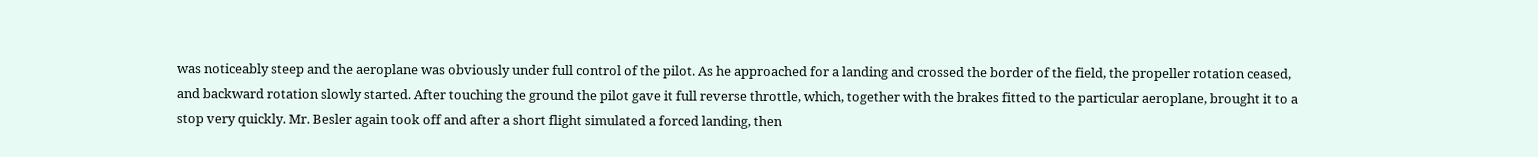was noticeably steep and the aeroplane was obviously under full control of the pilot. As he approached for a landing and crossed the border of the field, the propeller rotation ceased, and backward rotation slowly started. After touching the ground the pilot gave it full reverse throttle, which, together with the brakes fitted to the particular aeroplane, brought it to a stop very quickly. Mr. Besler again took off and after a short flight simulated a forced landing, then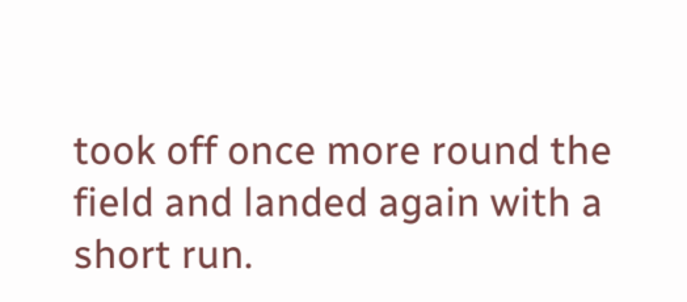took off once more round the field and landed again with a short run.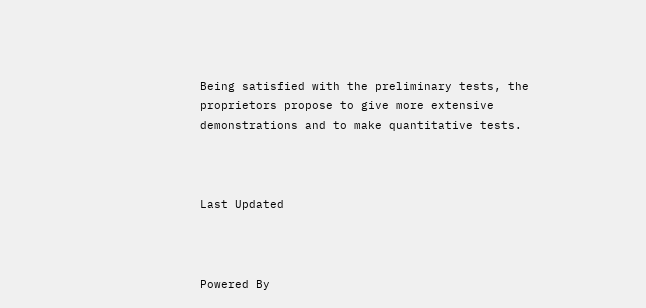Being satisfied with the preliminary tests, the proprietors propose to give more extensive demonstrations and to make quantitative tests.



Last Updated



Powered By